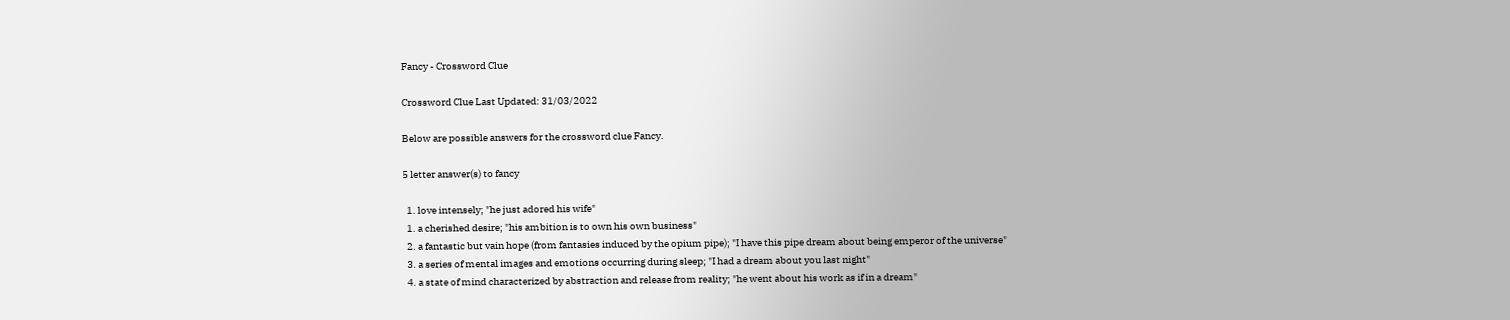Fancy - Crossword Clue

Crossword Clue Last Updated: 31/03/2022

Below are possible answers for the crossword clue Fancy.

5 letter answer(s) to fancy

  1. love intensely; "he just adored his wife"
  1. a cherished desire; "his ambition is to own his own business"
  2. a fantastic but vain hope (from fantasies induced by the opium pipe); "I have this pipe dream about being emperor of the universe"
  3. a series of mental images and emotions occurring during sleep; "I had a dream about you last night"
  4. a state of mind characterized by abstraction and release from reality; "he went about his work as if in a dream"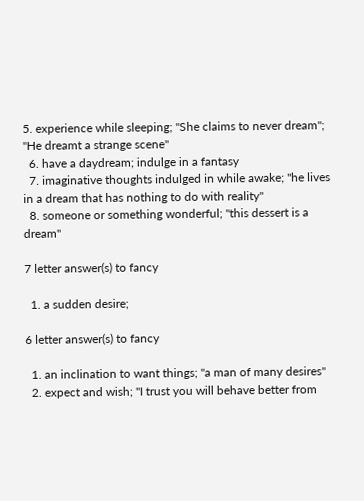5. experience while sleeping; "She claims to never dream"; "He dreamt a strange scene"
  6. have a daydream; indulge in a fantasy
  7. imaginative thoughts indulged in while awake; "he lives in a dream that has nothing to do with reality"
  8. someone or something wonderful; "this dessert is a dream"

7 letter answer(s) to fancy

  1. a sudden desire;

6 letter answer(s) to fancy

  1. an inclination to want things; "a man of many desires"
  2. expect and wish; "I trust you will behave better from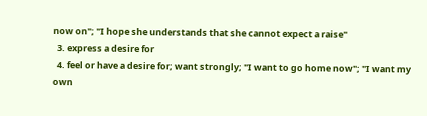now on"; "I hope she understands that she cannot expect a raise"
  3. express a desire for
  4. feel or have a desire for; want strongly; "I want to go home now"; "I want my own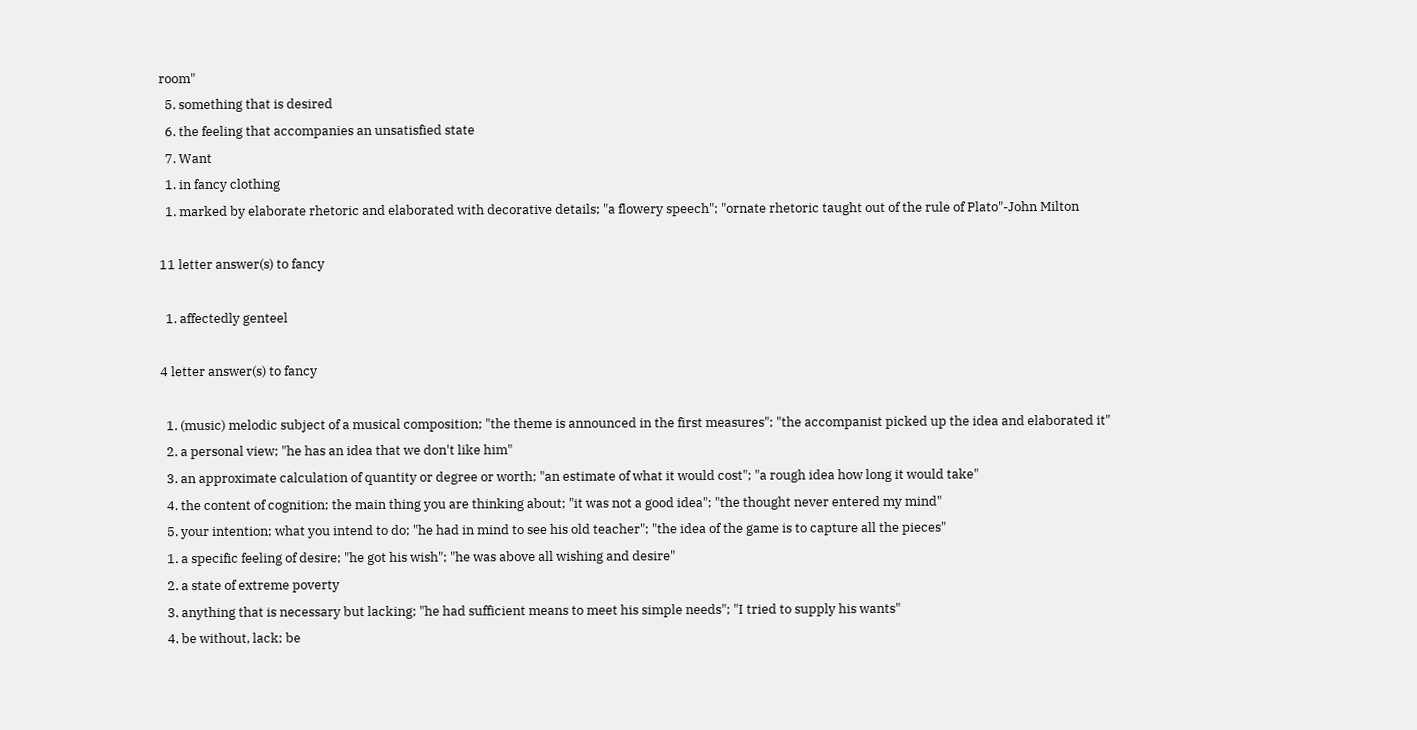room"
  5. something that is desired
  6. the feeling that accompanies an unsatisfied state
  7. Want
  1. in fancy clothing
  1. marked by elaborate rhetoric and elaborated with decorative details; "a flowery speech"; "ornate rhetoric taught out of the rule of Plato"-John Milton

11 letter answer(s) to fancy

  1. affectedly genteel

4 letter answer(s) to fancy

  1. (music) melodic subject of a musical composition; "the theme is announced in the first measures"; "the accompanist picked up the idea and elaborated it"
  2. a personal view; "he has an idea that we don't like him"
  3. an approximate calculation of quantity or degree or worth; "an estimate of what it would cost"; "a rough idea how long it would take"
  4. the content of cognition; the main thing you are thinking about; "it was not a good idea"; "the thought never entered my mind"
  5. your intention; what you intend to do; "he had in mind to see his old teacher"; "the idea of the game is to capture all the pieces"
  1. a specific feeling of desire; "he got his wish"; "he was above all wishing and desire"
  2. a state of extreme poverty
  3. anything that is necessary but lacking; "he had sufficient means to meet his simple needs"; "I tried to supply his wants"
  4. be without, lack; be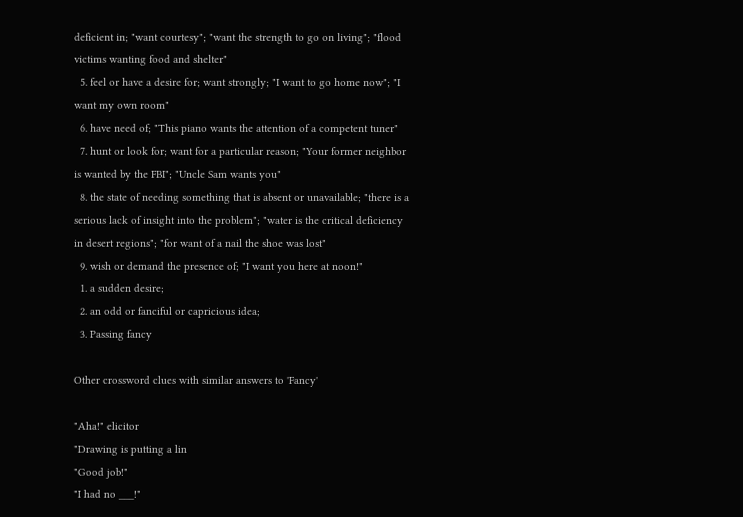deficient in; "want courtesy"; "want the strength to go on living"; "flood victims wanting food and shelter"
  5. feel or have a desire for; want strongly; "I want to go home now"; "I want my own room"
  6. have need of; "This piano wants the attention of a competent tuner"
  7. hunt or look for; want for a particular reason; "Your former neighbor is wanted by the FBI"; "Uncle Sam wants you"
  8. the state of needing something that is absent or unavailable; "there is a serious lack of insight into the problem"; "water is the critical deficiency in desert regions"; "for want of a nail the shoe was lost"
  9. wish or demand the presence of; "I want you here at noon!"
  1. a sudden desire;
  2. an odd or fanciful or capricious idea;
  3. Passing fancy

Other crossword clues with similar answers to 'Fancy'

"Aha!" elicitor
"Drawing is putting a lin
"Good job!"
"I had no ___!"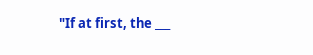"If at first, the ___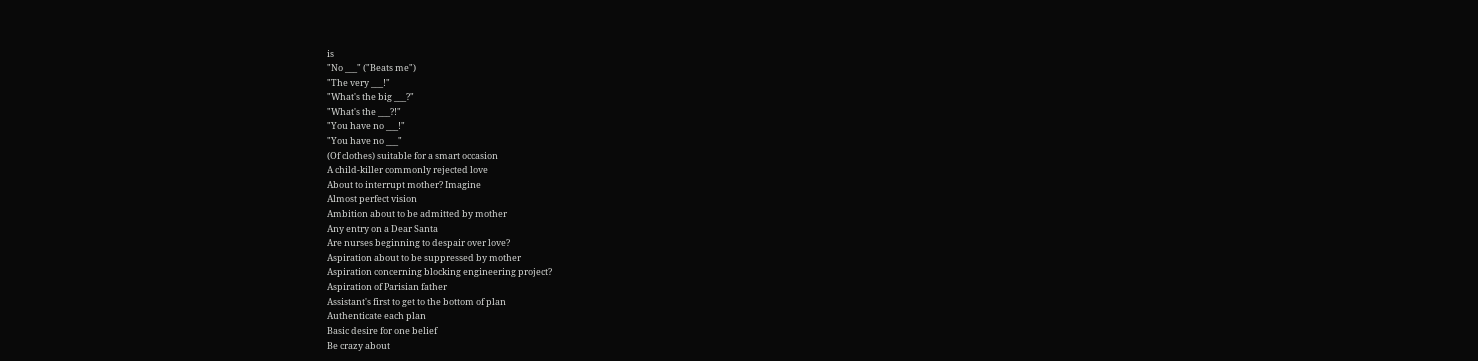is
"No ___" ("Beats me")
"The very ___!"
"What's the big ___?"
"What's the ___?!"
"You have no ___!"
"You have no ___"
(Of clothes) suitable for a smart occasion
A child-killer commonly rejected love
About to interrupt mother? Imagine
Almost perfect vision
Ambition about to be admitted by mother
Any entry on a Dear Santa
Are nurses beginning to despair over love?
Aspiration about to be suppressed by mother
Aspiration concerning blocking engineering project?
Aspiration of Parisian father
Assistant's first to get to the bottom of plan
Authenticate each plan
Basic desire for one belief
Be crazy about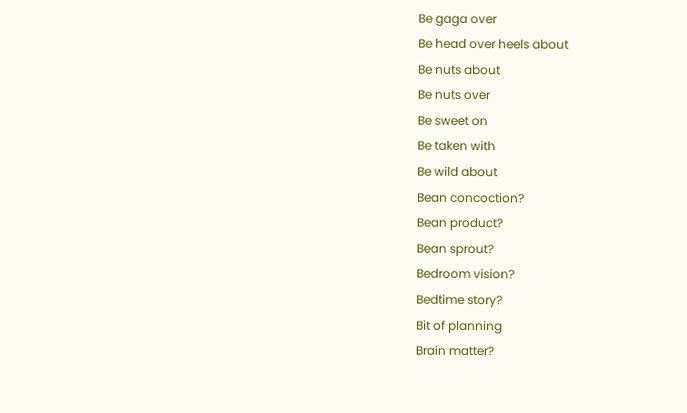Be gaga over
Be head over heels about
Be nuts about
Be nuts over
Be sweet on
Be taken with
Be wild about
Bean concoction?
Bean product?
Bean sprout?
Bedroom vision?
Bedtime story?
Bit of planning
Brain matter?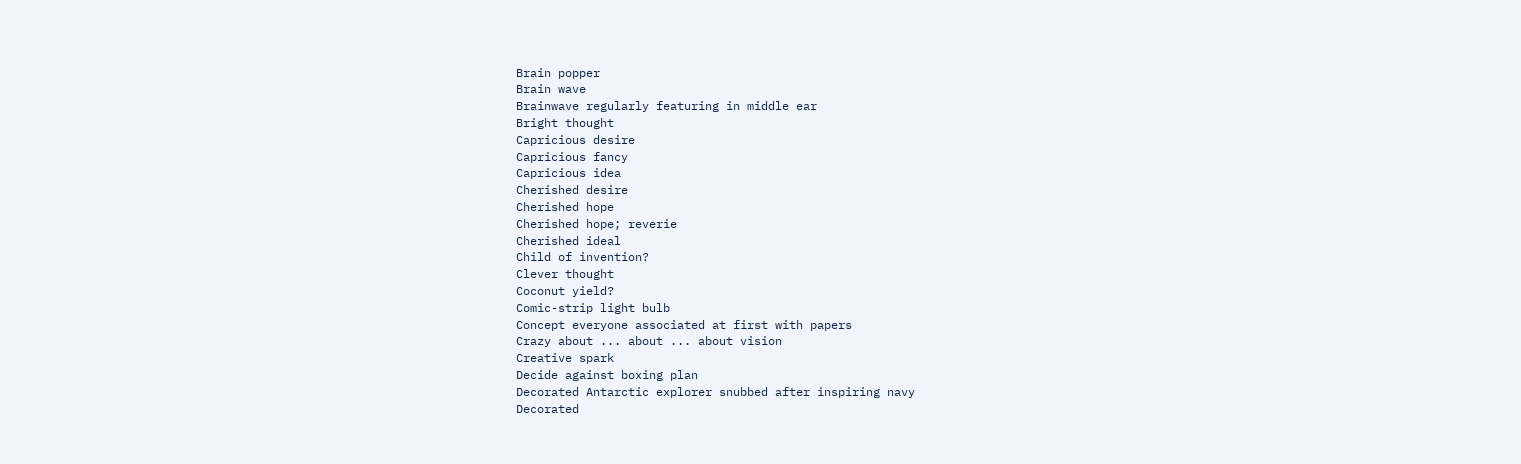Brain popper
Brain wave
Brainwave regularly featuring in middle ear
Bright thought
Capricious desire
Capricious fancy
Capricious idea
Cherished desire
Cherished hope
Cherished hope; reverie
Cherished ideal
Child of invention?
Clever thought
Coconut yield?
Comic-strip light bulb
Concept everyone associated at first with papers
Crazy about ... about ... about vision
Creative spark
Decide against boxing plan
Decorated Antarctic explorer snubbed after inspiring navy
Decorated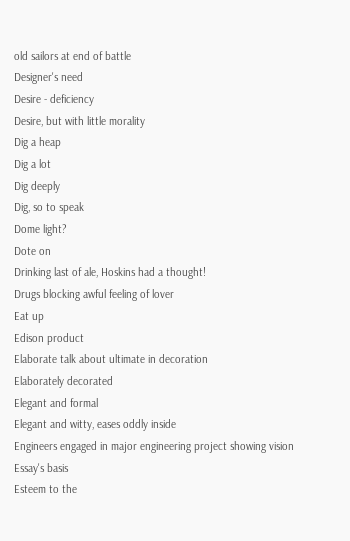old sailors at end of battle
Designer's need
Desire - deficiency
Desire, but with little morality
Dig a heap
Dig a lot
Dig deeply
Dig, so to speak
Dome light?
Dote on
Drinking last of ale, Hoskins had a thought!
Drugs blocking awful feeling of lover
Eat up
Edison product
Elaborate talk about ultimate in decoration
Elaborately decorated
Elegant and formal
Elegant and witty, eases oddly inside
Engineers engaged in major engineering project showing vision
Essay's basis
Esteem to the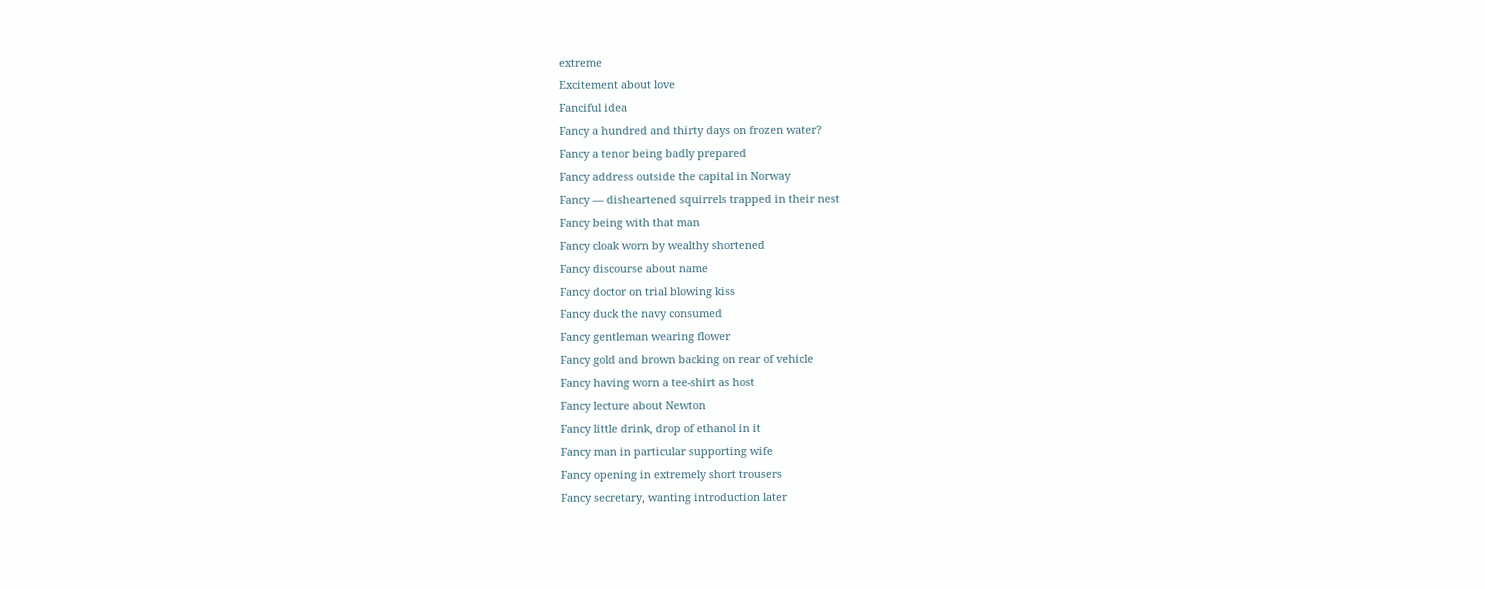extreme
Excitement about love
Fanciful idea
Fancy a hundred and thirty days on frozen water?
Fancy a tenor being badly prepared
Fancy address outside the capital in Norway
Fancy — disheartened squirrels trapped in their nest
Fancy being with that man
Fancy cloak worn by wealthy shortened
Fancy discourse about name
Fancy doctor on trial blowing kiss
Fancy duck the navy consumed
Fancy gentleman wearing flower
Fancy gold and brown backing on rear of vehicle
Fancy having worn a tee-shirt as host
Fancy lecture about Newton
Fancy little drink, drop of ethanol in it
Fancy man in particular supporting wife
Fancy opening in extremely short trousers
Fancy secretary, wanting introduction later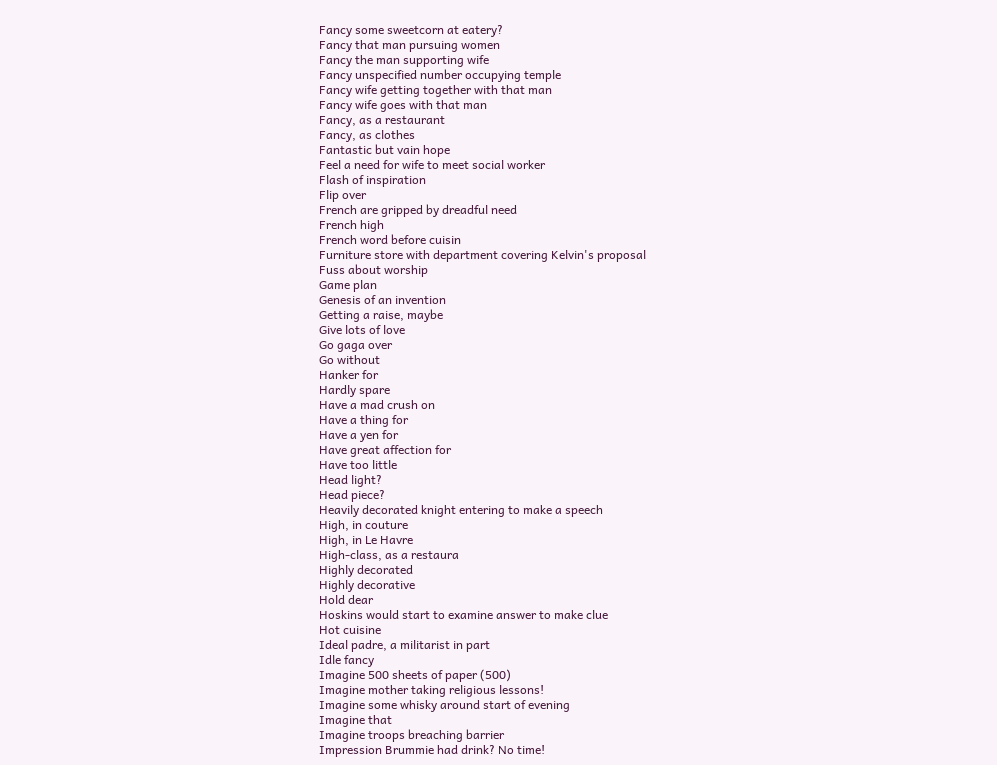Fancy some sweetcorn at eatery?
Fancy that man pursuing women
Fancy the man supporting wife
Fancy unspecified number occupying temple
Fancy wife getting together with that man
Fancy wife goes with that man
Fancy, as a restaurant
Fancy, as clothes
Fantastic but vain hope
Feel a need for wife to meet social worker
Flash of inspiration
Flip over
French are gripped by dreadful need
French high
French word before cuisin
Furniture store with department covering Kelvin's proposal
Fuss about worship
Game plan
Genesis of an invention
Getting a raise, maybe
Give lots of love
Go gaga over
Go without
Hanker for
Hardly spare
Have a mad crush on
Have a thing for
Have a yen for
Have great affection for
Have too little
Head light?
Head piece?
Heavily decorated knight entering to make a speech
High, in couture
High, in Le Havre
High-class, as a restaura
Highly decorated
Highly decorative
Hold dear
Hoskins would start to examine answer to make clue
Hot cuisine
Ideal padre, a militarist in part
Idle fancy
Imagine 500 sheets of paper (500)
Imagine mother taking religious lessons!
Imagine some whisky around start of evening
Imagine that
Imagine troops breaching barrier
Impression Brummie had drink? No time!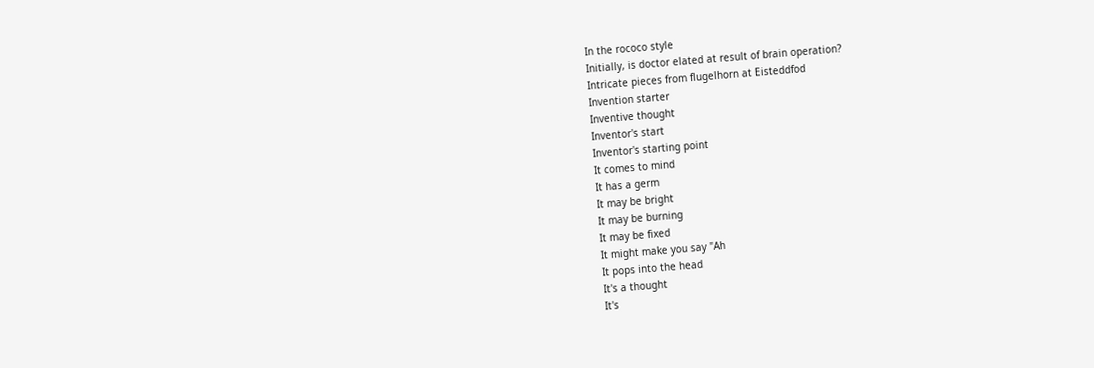In the rococo style
Initially, is doctor elated at result of brain operation?
Intricate pieces from flugelhorn at Eisteddfod
Invention starter
Inventive thought
Inventor's start
Inventor's starting point
It comes to mind
It has a germ
It may be bright
It may be burning
It may be fixed
It might make you say "Ah
It pops into the head
It's a thought
It's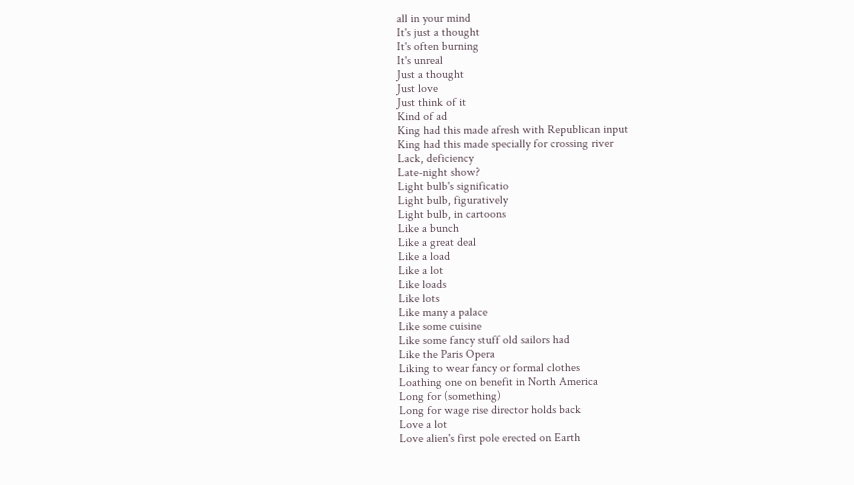all in your mind
It's just a thought
It's often burning
It's unreal
Just a thought
Just love
Just think of it
Kind of ad
King had this made afresh with Republican input
King had this made specially for crossing river
Lack, deficiency
Late-night show?
Light bulb's significatio
Light bulb, figuratively
Light bulb, in cartoons
Like a bunch
Like a great deal
Like a load
Like a lot
Like loads
Like lots
Like many a palace
Like some cuisine
Like some fancy stuff old sailors had
Like the Paris Opera
Liking to wear fancy or formal clothes
Loathing one on benefit in North America
Long for (something)
Long for wage rise director holds back
Love a lot
Love alien's first pole erected on Earth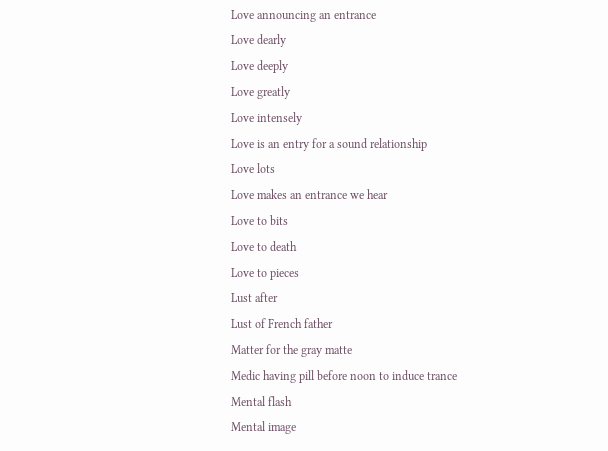Love announcing an entrance
Love dearly
Love deeply
Love greatly
Love intensely
Love is an entry for a sound relationship
Love lots
Love makes an entrance we hear
Love to bits
Love to death
Love to pieces
Lust after
Lust of French father
Matter for the gray matte
Medic having pill before noon to induce trance
Mental flash
Mental image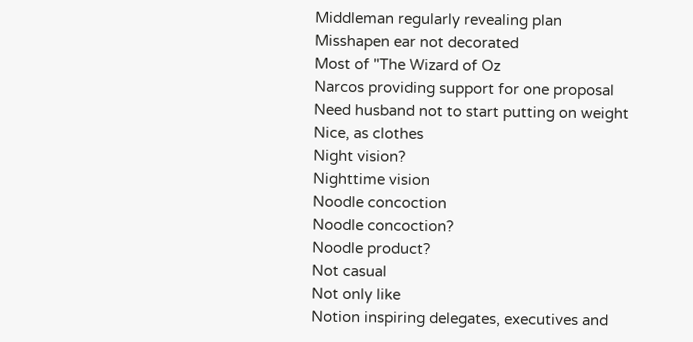Middleman regularly revealing plan
Misshapen ear not decorated
Most of "The Wizard of Oz
Narcos providing support for one proposal
Need husband not to start putting on weight
Nice, as clothes
Night vision?
Nighttime vision
Noodle concoction
Noodle concoction?
Noodle product?
Not casual
Not only like
Notion inspiring delegates, executives and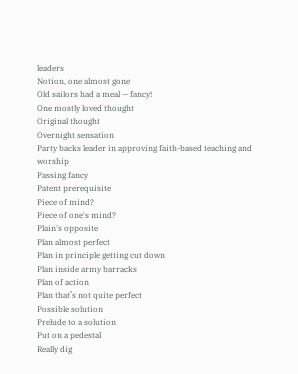leaders
Notion, one almost gone
Old sailors had a meal — fancy!
One mostly loved thought
Original thought
Overnight sensation
Party backs leader in approving faith-based teaching and worship
Passing fancy
Patent prerequisite
Piece of mind?
Piece of one's mind?
Plain's opposite
Plan almost perfect
Plan in principle getting cut down
Plan inside army barracks
Plan of action
Plan that’s not quite perfect
Possible solution
Prelude to a solution
Put on a pedestal
Really dig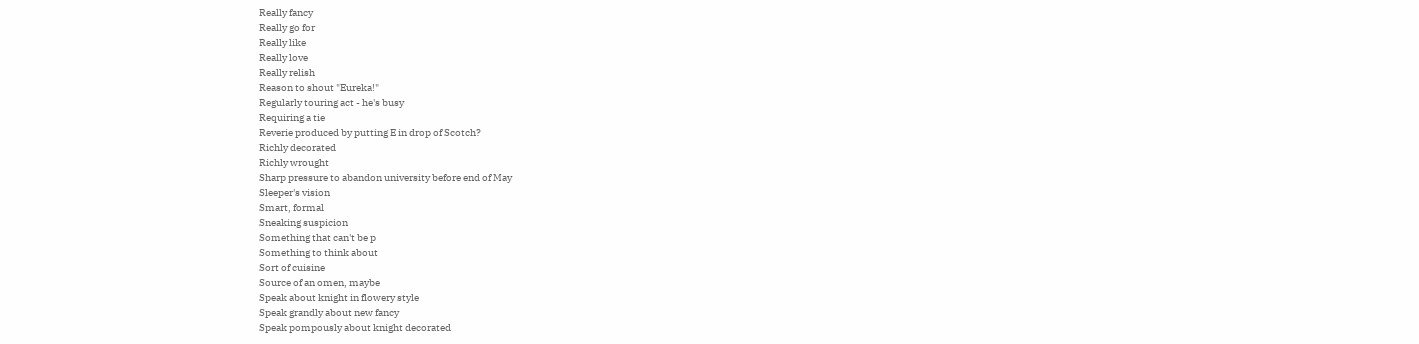Really fancy
Really go for
Really like
Really love
Really relish
Reason to shout "Eureka!"
Regularly touring act - he's busy
Requiring a tie
Reverie produced by putting E in drop of Scotch?
Richly decorated
Richly wrought
Sharp pressure to abandon university before end of May
Sleeper's vision
Smart, formal
Sneaking suspicion
Something that can't be p
Something to think about
Sort of cuisine
Source of an omen, maybe
Speak about knight in flowery style
Speak grandly about new fancy
Speak pompously about knight decorated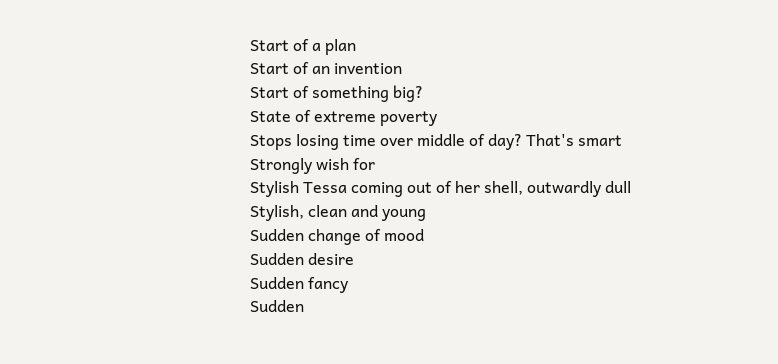Start of a plan
Start of an invention
Start of something big?
State of extreme poverty
Stops losing time over middle of day? That's smart
Strongly wish for
Stylish Tessa coming out of her shell, outwardly dull
Stylish, clean and young
Sudden change of mood
Sudden desire
Sudden fancy
Sudden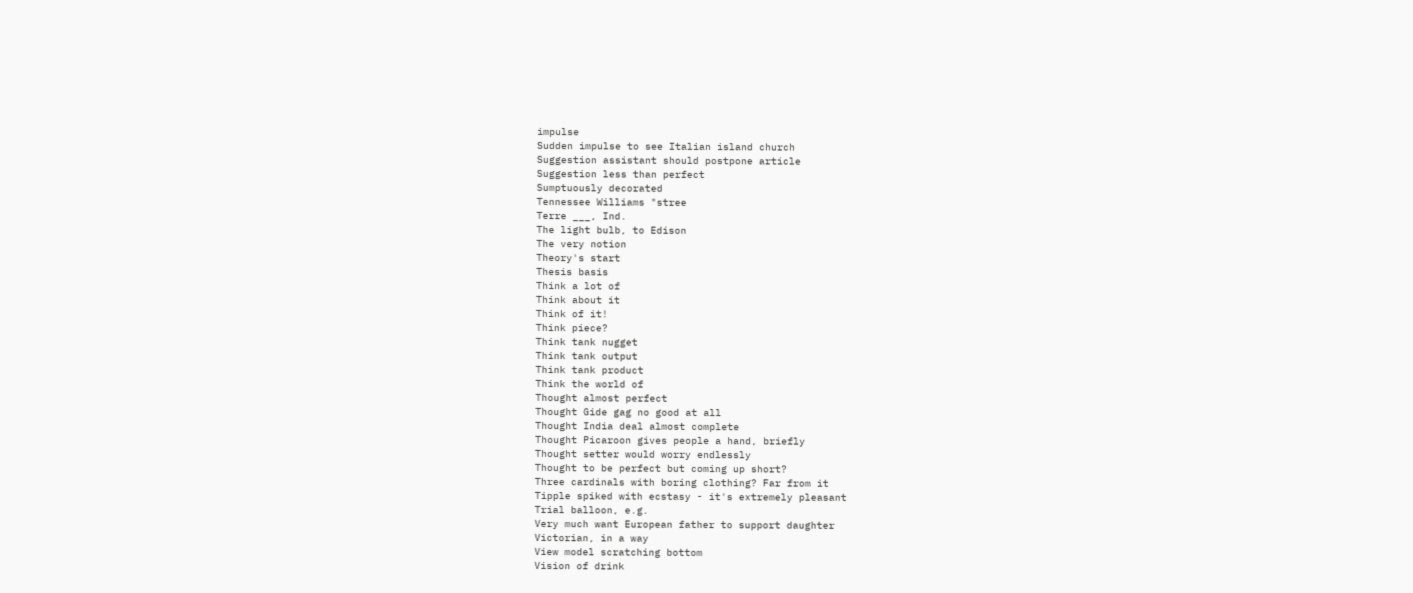impulse
Sudden impulse to see Italian island church
Suggestion assistant should postpone article
Suggestion less than perfect
Sumptuously decorated
Tennessee Williams "stree
Terre ___, Ind.
The light bulb, to Edison
The very notion
Theory's start
Thesis basis
Think a lot of
Think about it
Think of it!
Think piece?
Think tank nugget
Think tank output
Think tank product
Think the world of
Thought almost perfect
Thought Gide gag no good at all
Thought India deal almost complete
Thought Picaroon gives people a hand, briefly
Thought setter would worry endlessly
Thought to be perfect but coming up short?
Three cardinals with boring clothing? Far from it
Tipple spiked with ecstasy - it's extremely pleasant
Trial balloon, e.g.
Very much want European father to support daughter
Victorian, in a way
View model scratching bottom
Vision of drink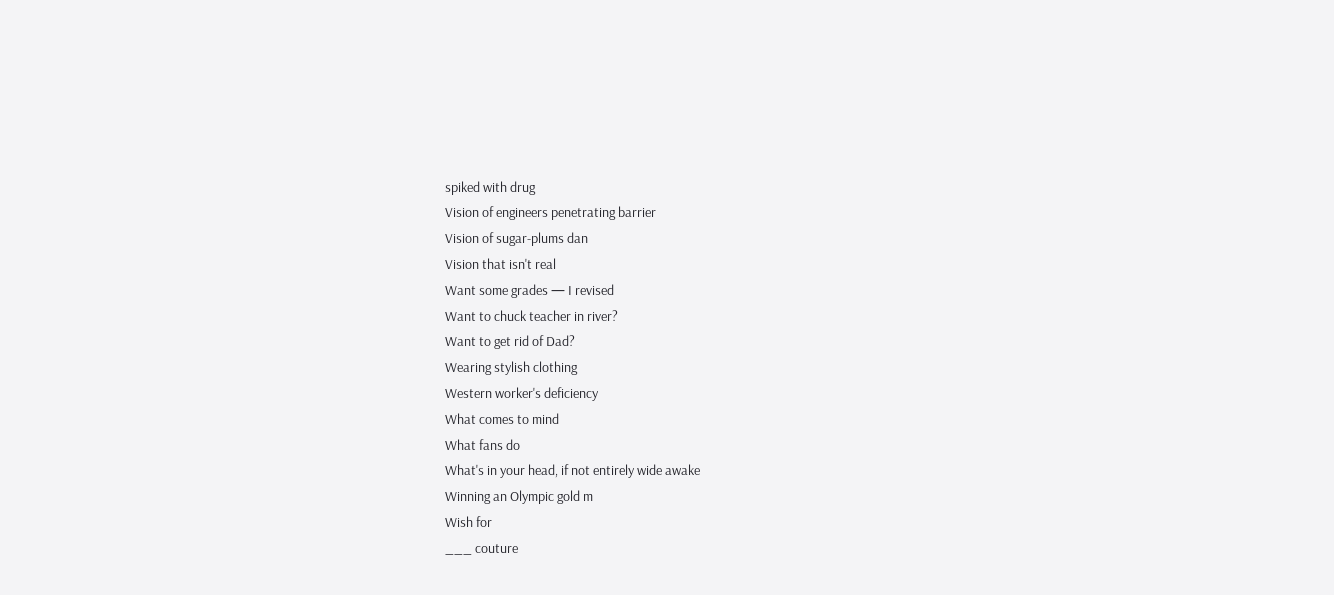spiked with drug
Vision of engineers penetrating barrier
Vision of sugar-plums dan
Vision that isn't real
Want some grades — I revised
Want to chuck teacher in river?
Want to get rid of Dad?
Wearing stylish clothing
Western worker's deficiency
What comes to mind
What fans do
What's in your head, if not entirely wide awake
Winning an Olympic gold m
Wish for
___ couture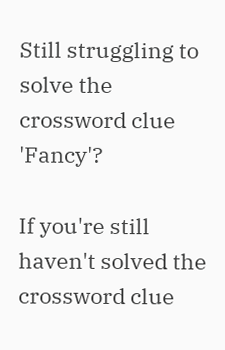Still struggling to solve the crossword clue 'Fancy'?

If you're still haven't solved the crossword clue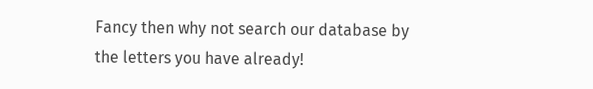Fancy then why not search our database by the letters you have already!